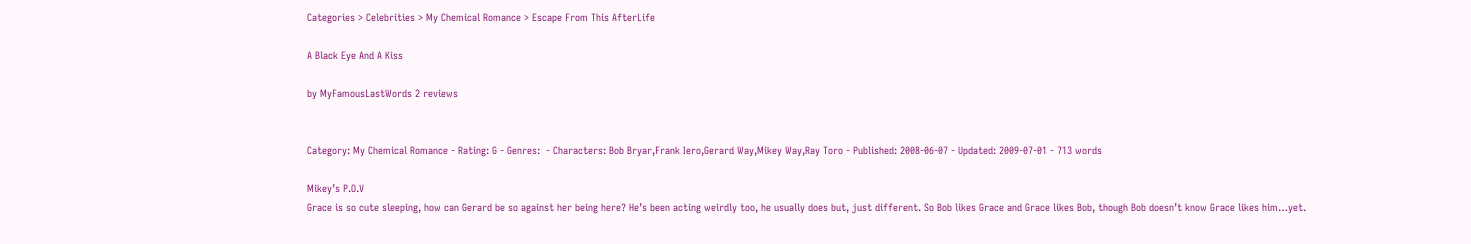Categories > Celebrities > My Chemical Romance > Escape From This AfterLife

A Black Eye And A Kiss

by MyFamousLastWords 2 reviews


Category: My Chemical Romance - Rating: G - Genres:  - Characters: Bob Bryar,Frank Iero,Gerard Way,Mikey Way,Ray Toro - Published: 2008-06-07 - Updated: 2009-07-01 - 713 words

Mikey’s P.O.V
Grace is so cute sleeping, how can Gerard be so against her being here? He’s been acting weirdly too, he usually does but, just different. So Bob likes Grace and Grace likes Bob, though Bob doesn’t know Grace likes him…yet.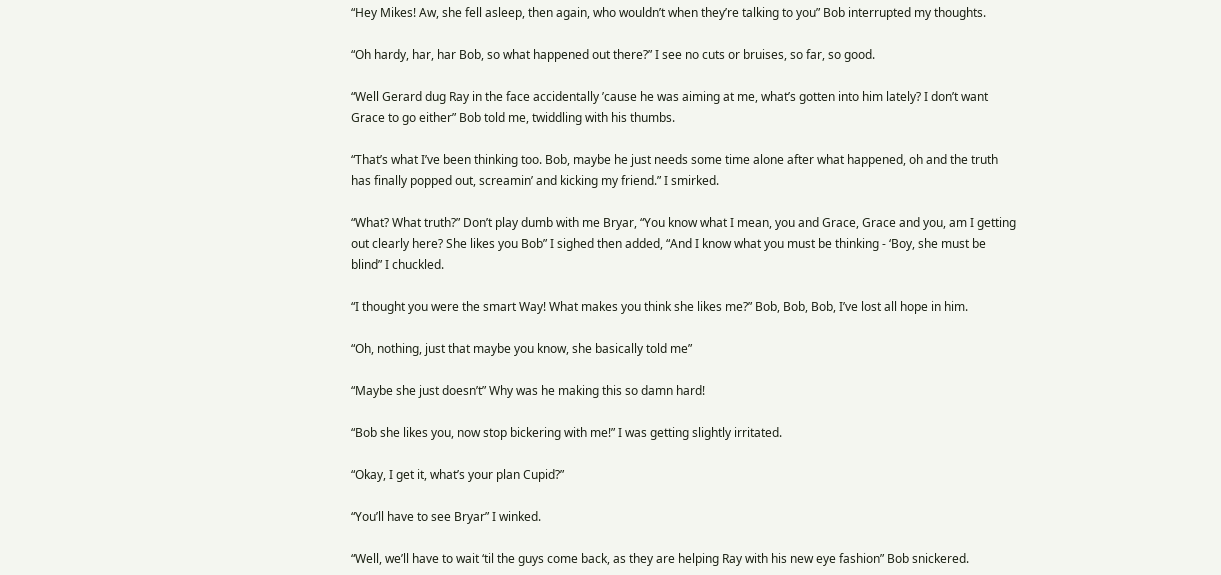“Hey Mikes! Aw, she fell asleep, then again, who wouldn’t when they’re talking to you” Bob interrupted my thoughts.

“Oh hardy, har, har Bob, so what happened out there?” I see no cuts or bruises, so far, so good.

“Well Gerard dug Ray in the face accidentally ’cause he was aiming at me, what’s gotten into him lately? I don’t want Grace to go either” Bob told me, twiddling with his thumbs.

“That’s what I’ve been thinking too. Bob, maybe he just needs some time alone after what happened, oh and the truth has finally popped out, screamin’ and kicking my friend.” I smirked.

“What? What truth?” Don’t play dumb with me Bryar, “You know what I mean, you and Grace, Grace and you, am I getting out clearly here? She likes you Bob” I sighed then added, “And I know what you must be thinking - ‘Boy, she must be blind” I chuckled.

“I thought you were the smart Way! What makes you think she likes me?” Bob, Bob, Bob, I’ve lost all hope in him.

“Oh, nothing, just that maybe you know, she basically told me”

“Maybe she just doesn’t” Why was he making this so damn hard!

“Bob she likes you, now stop bickering with me!” I was getting slightly irritated.

“Okay, I get it, what’s your plan Cupid?”

“You’ll have to see Bryar” I winked.

“Well, we’ll have to wait ‘til the guys come back, as they are helping Ray with his new eye fashion” Bob snickered.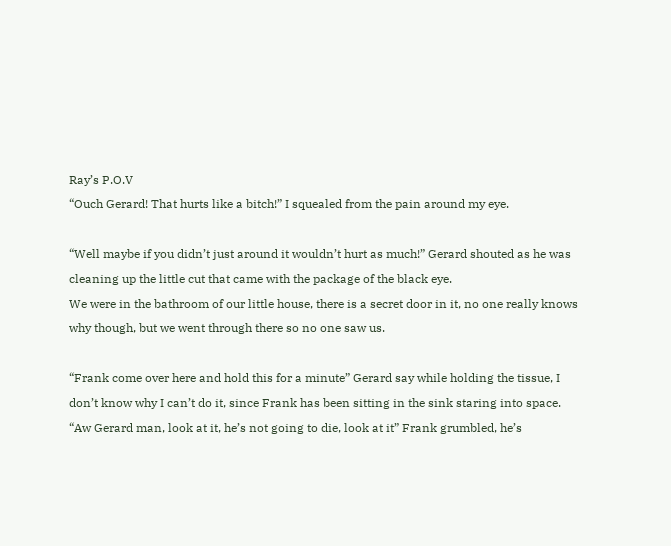Ray’s P.O.V
“Ouch Gerard! That hurts like a bitch!” I squealed from the pain around my eye.

“Well maybe if you didn’t just around it wouldn’t hurt as much!” Gerard shouted as he was cleaning up the little cut that came with the package of the black eye.
We were in the bathroom of our little house, there is a secret door in it, no one really knows why though, but we went through there so no one saw us.

“Frank come over here and hold this for a minute” Gerard say while holding the tissue, I don’t know why I can’t do it, since Frank has been sitting in the sink staring into space.
“Aw Gerard man, look at it, he’s not going to die, look at it” Frank grumbled, he’s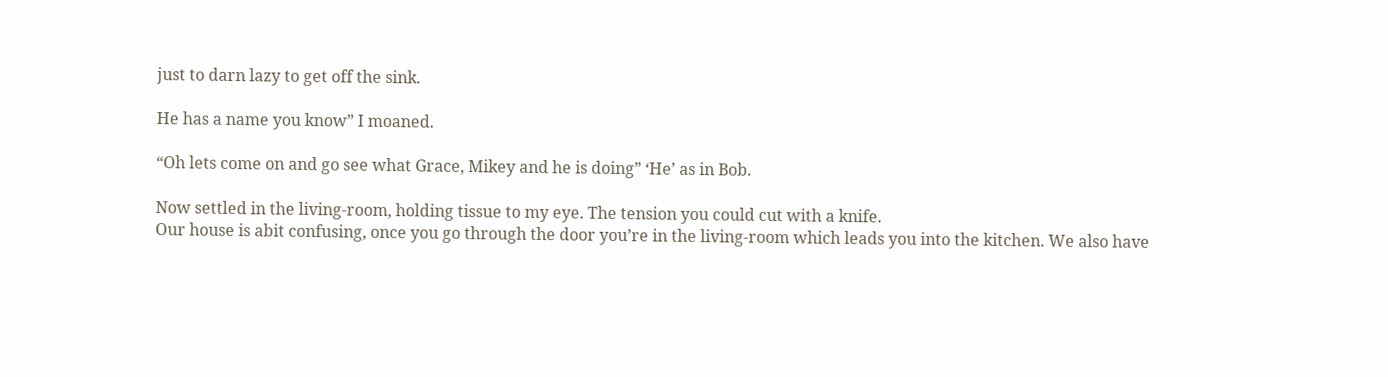just to darn lazy to get off the sink.

He has a name you know” I moaned.

“Oh lets come on and go see what Grace, Mikey and he is doing” ‘He’ as in Bob.

Now settled in the living-room, holding tissue to my eye. The tension you could cut with a knife.
Our house is abit confusing, once you go through the door you’re in the living-room which leads you into the kitchen. We also have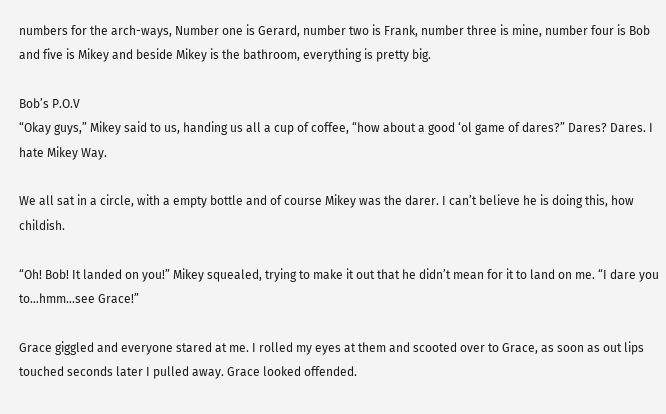numbers for the arch-ways, Number one is Gerard, number two is Frank, number three is mine, number four is Bob and five is Mikey and beside Mikey is the bathroom, everything is pretty big.

Bob’s P.O.V
“Okay guys,” Mikey said to us, handing us all a cup of coffee, “how about a good ‘ol game of dares?” Dares? Dares. I hate Mikey Way.

We all sat in a circle, with a empty bottle and of course Mikey was the darer. I can’t believe he is doing this, how childish.

“Oh! Bob! It landed on you!” Mikey squealed, trying to make it out that he didn’t mean for it to land on me. “I dare you to…hmm…see Grace!”

Grace giggled and everyone stared at me. I rolled my eyes at them and scooted over to Grace, as soon as out lips touched seconds later I pulled away. Grace looked offended.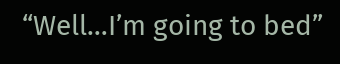“Well…I’m going to bed”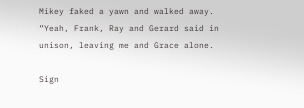Mikey faked a yawn and walked away.
“Yeah, Frank, Ray and Gerard said in unison, leaving me and Grace alone.

Sign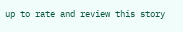up to rate and review this story